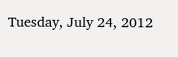Tuesday, July 24, 2012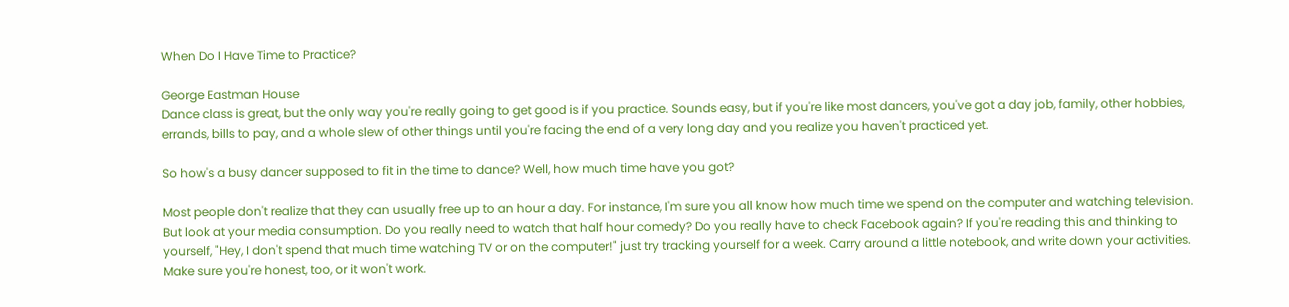When Do I Have Time to Practice?

George Eastman House
Dance class is great, but the only way you're really going to get good is if you practice. Sounds easy, but if you're like most dancers, you've got a day job, family, other hobbies, errands, bills to pay, and a whole slew of other things until you're facing the end of a very long day and you realize you haven't practiced yet.

So how's a busy dancer supposed to fit in the time to dance? Well, how much time have you got?

Most people don't realize that they can usually free up to an hour a day. For instance, I'm sure you all know how much time we spend on the computer and watching television. But look at your media consumption. Do you really need to watch that half hour comedy? Do you really have to check Facebook again? If you're reading this and thinking to yourself, "Hey, I don't spend that much time watching TV or on the computer!" just try tracking yourself for a week. Carry around a little notebook, and write down your activities. Make sure you're honest, too, or it won't work.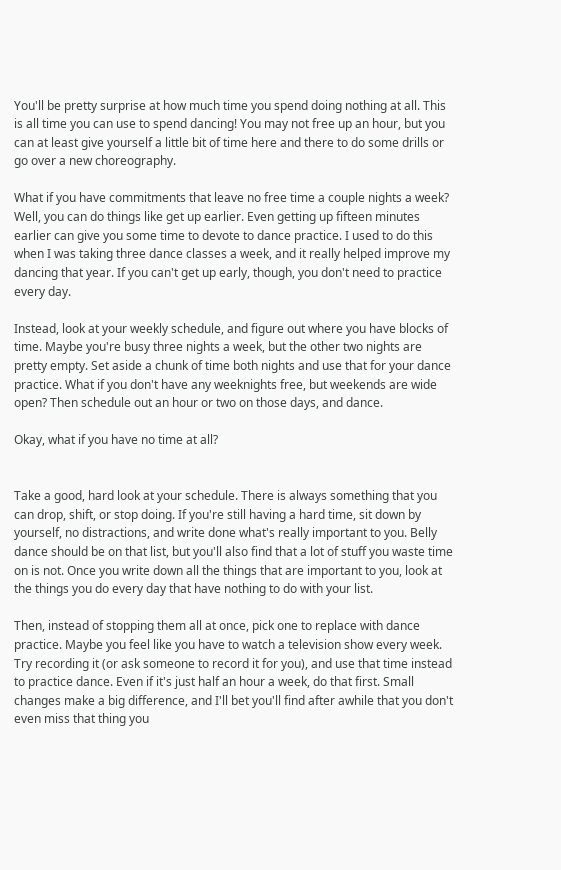You'll be pretty surprise at how much time you spend doing nothing at all. This is all time you can use to spend dancing! You may not free up an hour, but you can at least give yourself a little bit of time here and there to do some drills or go over a new choreography.

What if you have commitments that leave no free time a couple nights a week? Well, you can do things like get up earlier. Even getting up fifteen minutes earlier can give you some time to devote to dance practice. I used to do this when I was taking three dance classes a week, and it really helped improve my dancing that year. If you can't get up early, though, you don't need to practice every day.

Instead, look at your weekly schedule, and figure out where you have blocks of time. Maybe you're busy three nights a week, but the other two nights are pretty empty. Set aside a chunk of time both nights and use that for your dance practice. What if you don't have any weeknights free, but weekends are wide open? Then schedule out an hour or two on those days, and dance.

Okay, what if you have no time at all?


Take a good, hard look at your schedule. There is always something that you can drop, shift, or stop doing. If you're still having a hard time, sit down by yourself, no distractions, and write done what's really important to you. Belly dance should be on that list, but you'll also find that a lot of stuff you waste time on is not. Once you write down all the things that are important to you, look at the things you do every day that have nothing to do with your list.

Then, instead of stopping them all at once, pick one to replace with dance practice. Maybe you feel like you have to watch a television show every week. Try recording it (or ask someone to record it for you), and use that time instead to practice dance. Even if it's just half an hour a week, do that first. Small changes make a big difference, and I'll bet you'll find after awhile that you don't even miss that thing you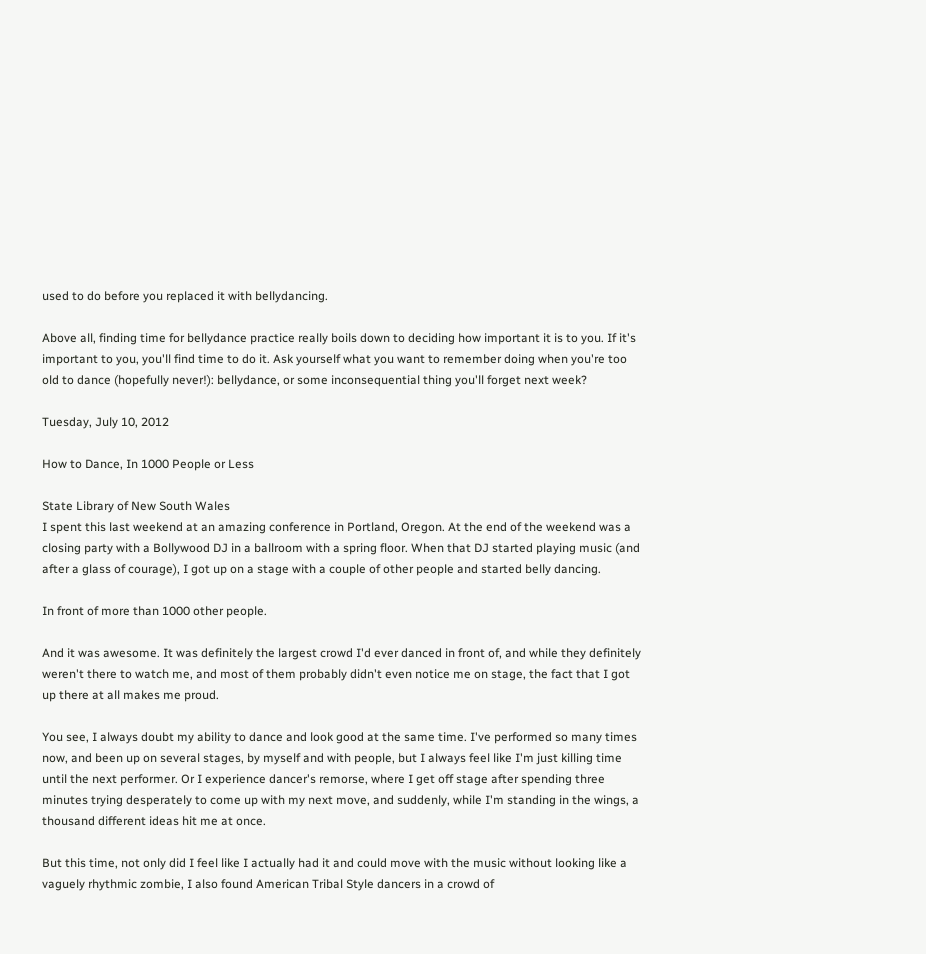used to do before you replaced it with bellydancing.

Above all, finding time for bellydance practice really boils down to deciding how important it is to you. If it's important to you, you'll find time to do it. Ask yourself what you want to remember doing when you're too old to dance (hopefully never!): bellydance, or some inconsequential thing you'll forget next week?

Tuesday, July 10, 2012

How to Dance, In 1000 People or Less

State Library of New South Wales
I spent this last weekend at an amazing conference in Portland, Oregon. At the end of the weekend was a closing party with a Bollywood DJ in a ballroom with a spring floor. When that DJ started playing music (and after a glass of courage), I got up on a stage with a couple of other people and started belly dancing.

In front of more than 1000 other people.

And it was awesome. It was definitely the largest crowd I'd ever danced in front of, and while they definitely weren't there to watch me, and most of them probably didn't even notice me on stage, the fact that I got up there at all makes me proud.

You see, I always doubt my ability to dance and look good at the same time. I've performed so many times now, and been up on several stages, by myself and with people, but I always feel like I'm just killing time until the next performer. Or I experience dancer's remorse, where I get off stage after spending three minutes trying desperately to come up with my next move, and suddenly, while I'm standing in the wings, a thousand different ideas hit me at once.

But this time, not only did I feel like I actually had it and could move with the music without looking like a vaguely rhythmic zombie, I also found American Tribal Style dancers in a crowd of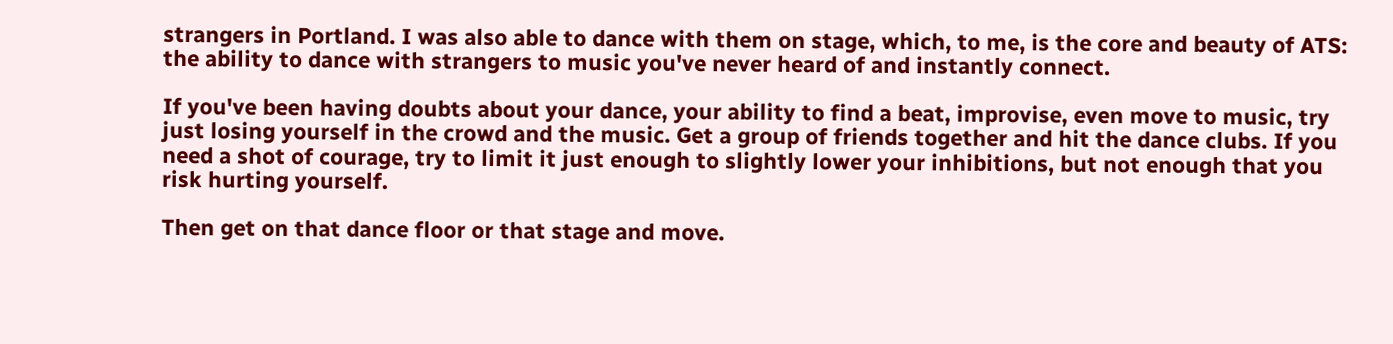strangers in Portland. I was also able to dance with them on stage, which, to me, is the core and beauty of ATS: the ability to dance with strangers to music you've never heard of and instantly connect.

If you've been having doubts about your dance, your ability to find a beat, improvise, even move to music, try just losing yourself in the crowd and the music. Get a group of friends together and hit the dance clubs. If you need a shot of courage, try to limit it just enough to slightly lower your inhibitions, but not enough that you risk hurting yourself.

Then get on that dance floor or that stage and move.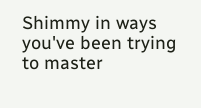Shimmy in ways you've been trying to master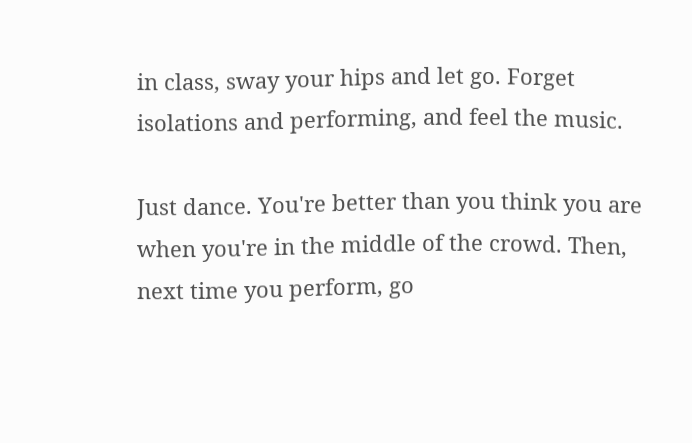in class, sway your hips and let go. Forget isolations and performing, and feel the music.

Just dance. You're better than you think you are when you're in the middle of the crowd. Then, next time you perform, go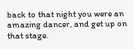back to that night you were an amazing dancer, and get up on that stage.